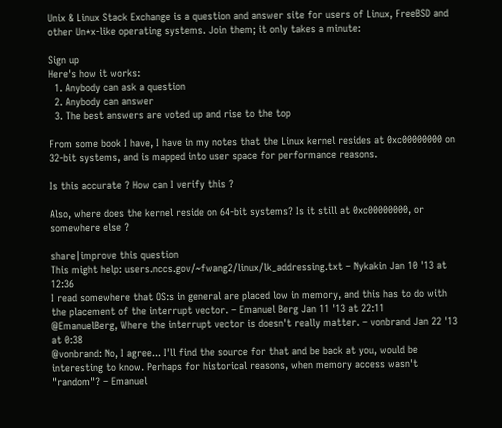Unix & Linux Stack Exchange is a question and answer site for users of Linux, FreeBSD and other Un*x-like operating systems. Join them; it only takes a minute:

Sign up
Here's how it works:
  1. Anybody can ask a question
  2. Anybody can answer
  3. The best answers are voted up and rise to the top

From some book I have, I have in my notes that the Linux kernel resides at 0xc00000000 on 32-bit systems, and is mapped into user space for performance reasons.

Is this accurate ? How can I verify this ?

Also, where does the kernel reside on 64-bit systems? Is it still at 0xc00000000, or somewhere else ?

share|improve this question
This might help: users.nccs.gov/~fwang2/linux/lk_addressing.txt – Nykakin Jan 10 '13 at 12:36
I read somewhere that OS:s in general are placed low in memory, and this has to do with the placement of the interrupt vector. – Emanuel Berg Jan 11 '13 at 22:11
@EmanuelBerg, Where the interrupt vector is doesn't really matter. – vonbrand Jan 22 '13 at 0:38
@vonbrand: No, I agree... I'll find the source for that and be back at you, would be interesting to know. Perhaps for historical reasons, when memory access wasn't "random"? – Emanuel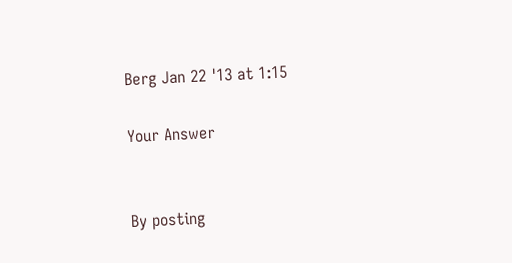Berg Jan 22 '13 at 1:15

Your Answer


By posting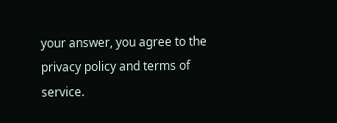your answer, you agree to the privacy policy and terms of service.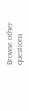Browse other questions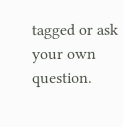tagged or ask your own question.